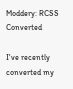Moddery: RCSS Converted

I've recently converted my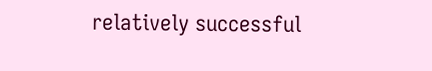relatively successful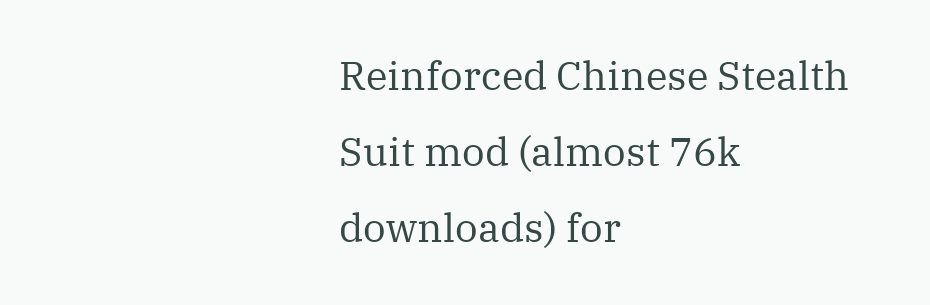Reinforced Chinese Stealth Suit mod (almost 76k downloads) for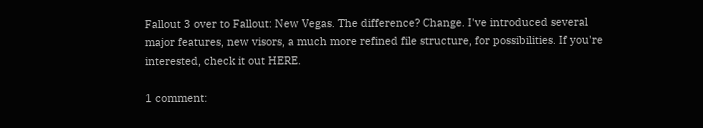Fallout 3 over to Fallout: New Vegas. The difference? Change. I've introduced several major features, new visors, a much more refined file structure, for possibilities. If you're interested, check it out HERE.

1 comment: